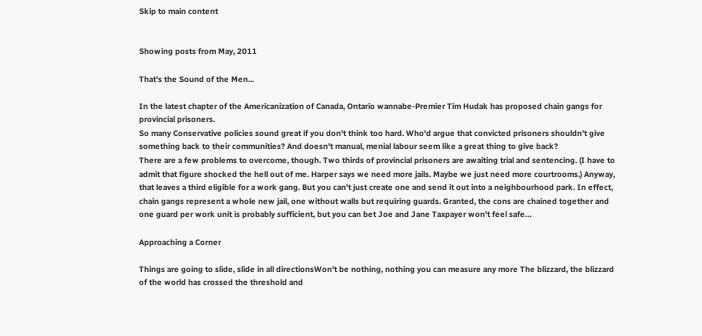Skip to main content


Showing posts from May, 2011

That's the Sound of the Men...

In the latest chapter of the Americanization of Canada, Ontario wannabe-Premier Tim Hudak has proposed chain gangs for provincial prisoners.
So many Conservative policies sound great if you don't think too hard. Who'd argue that convicted prisoners shouldn't give something back to their communities? And doesn't manual, menial labour seem like a great thing to give back?
There are a few problems to overcome, though. Two thirds of provincial prisoners are awaiting trial and sentencing. (I have to admit that figure shocked the hell out of me. Harper says we need more jails. Maybe we just need more courtrooms.) Anyway, that leaves a third eligible for a work gang. But you can't just create one and send it out into a neighbourhood park. In effect, chain gangs represent a whole new jail, one without walls but requiring guards. Granted, the cons are chained together and one guard per work unit is probably sufficient, but you can bet Joe and Jane Taxpayer won't feel safe…

Approaching a Corner

Things are going to slide, slide in all directionsWon't be nothing, nothing you can measure any more The blizzard, the blizzard of the world has crossed the threshold and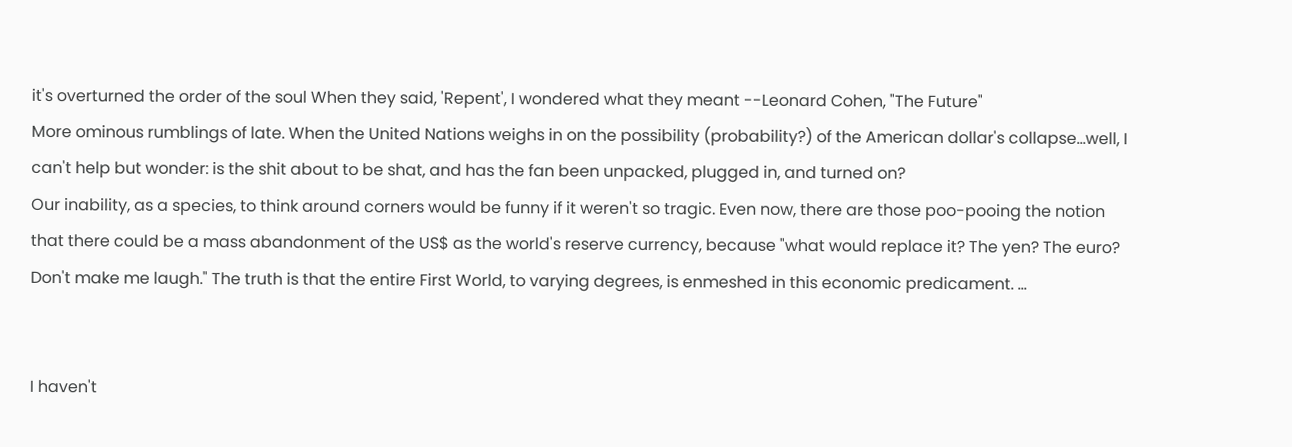it's overturned the order of the soul When they said, 'Repent', I wondered what they meant --Leonard Cohen, "The Future"
More ominous rumblings of late. When the United Nations weighs in on the possibility (probability?) of the American dollar's collapse...well, I can't help but wonder: is the shit about to be shat, and has the fan been unpacked, plugged in, and turned on?
Our inability, as a species, to think around corners would be funny if it weren't so tragic. Even now, there are those poo-pooing the notion that there could be a mass abandonment of the US$ as the world's reserve currency, because "what would replace it? The yen? The euro? Don't make me laugh." The truth is that the entire First World, to varying degrees, is enmeshed in this economic predicament. …


I haven't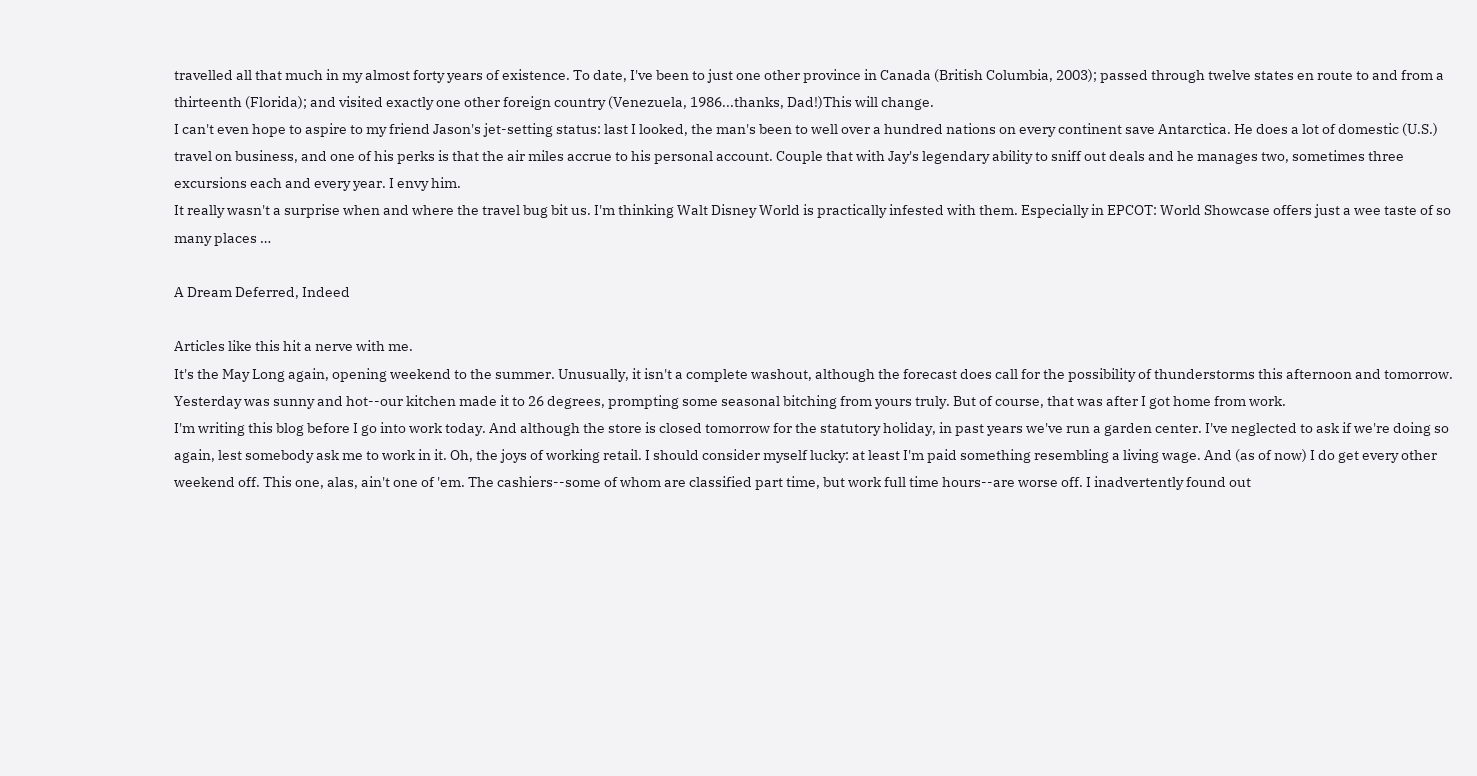travelled all that much in my almost forty years of existence. To date, I've been to just one other province in Canada (British Columbia, 2003); passed through twelve states en route to and from a thirteenth (Florida); and visited exactly one other foreign country (Venezuela, 1986...thanks, Dad!)This will change.
I can't even hope to aspire to my friend Jason's jet-setting status: last I looked, the man's been to well over a hundred nations on every continent save Antarctica. He does a lot of domestic (U.S.) travel on business, and one of his perks is that the air miles accrue to his personal account. Couple that with Jay's legendary ability to sniff out deals and he manages two, sometimes three excursions each and every year. I envy him.
It really wasn't a surprise when and where the travel bug bit us. I'm thinking Walt Disney World is practically infested with them. Especially in EPCOT: World Showcase offers just a wee taste of so many places …

A Dream Deferred, Indeed

Articles like this hit a nerve with me.
It's the May Long again, opening weekend to the summer. Unusually, it isn't a complete washout, although the forecast does call for the possibility of thunderstorms this afternoon and tomorrow. Yesterday was sunny and hot--our kitchen made it to 26 degrees, prompting some seasonal bitching from yours truly. But of course, that was after I got home from work.
I'm writing this blog before I go into work today. And although the store is closed tomorrow for the statutory holiday, in past years we've run a garden center. I've neglected to ask if we're doing so again, lest somebody ask me to work in it. Oh, the joys of working retail. I should consider myself lucky: at least I'm paid something resembling a living wage. And (as of now) I do get every other weekend off. This one, alas, ain't one of 'em. The cashiers--some of whom are classified part time, but work full time hours--are worse off. I inadvertently found out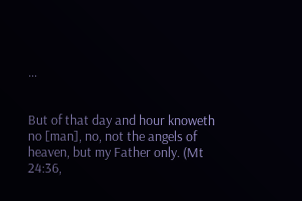…


But of that day and hour knoweth no [man], no, not the angels of heaven, but my Father only. (Mt 24:36,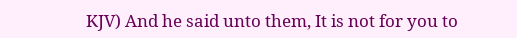KJV) And he said unto them, It is not for you to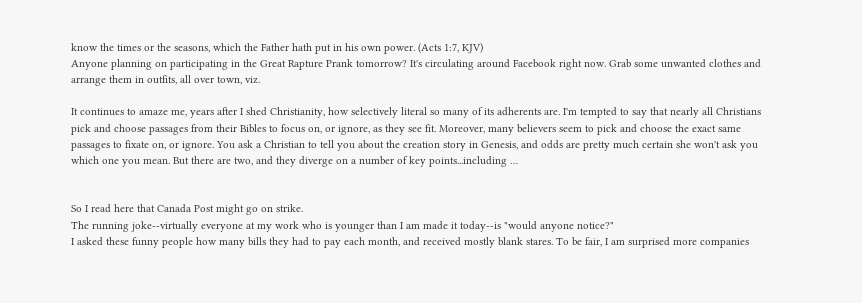know the times or the seasons, which the Father hath put in his own power. (Acts 1:7, KJV)
Anyone planning on participating in the Great Rapture Prank tomorrow? It's circulating around Facebook right now. Grab some unwanted clothes and arrange them in outfits, all over town, viz.

It continues to amaze me, years after I shed Christianity, how selectively literal so many of its adherents are. I'm tempted to say that nearly all Christians pick and choose passages from their Bibles to focus on, or ignore, as they see fit. Moreover, many believers seem to pick and choose the exact same passages to fixate on, or ignore. You ask a Christian to tell you about the creation story in Genesis, and odds are pretty much certain she won't ask you which one you mean. But there are two, and they diverge on a number of key points...including …


So I read here that Canada Post might go on strike.
The running joke--virtually everyone at my work who is younger than I am made it today--is "would anyone notice?"
I asked these funny people how many bills they had to pay each month, and received mostly blank stares. To be fair, I am surprised more companies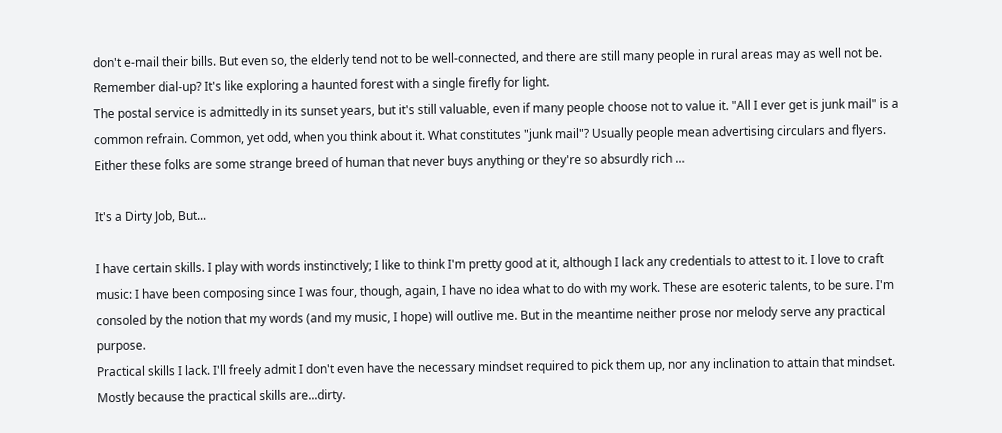don't e-mail their bills. But even so, the elderly tend not to be well-connected, and there are still many people in rural areas may as well not be. Remember dial-up? It's like exploring a haunted forest with a single firefly for light.
The postal service is admittedly in its sunset years, but it's still valuable, even if many people choose not to value it. "All I ever get is junk mail" is a common refrain. Common, yet odd, when you think about it. What constitutes "junk mail"? Usually people mean advertising circulars and flyers. Either these folks are some strange breed of human that never buys anything or they're so absurdly rich …

It's a Dirty Job, But...

I have certain skills. I play with words instinctively; I like to think I'm pretty good at it, although I lack any credentials to attest to it. I love to craft music: I have been composing since I was four, though, again, I have no idea what to do with my work. These are esoteric talents, to be sure. I'm consoled by the notion that my words (and my music, I hope) will outlive me. But in the meantime neither prose nor melody serve any practical purpose.
Practical skills I lack. I'll freely admit I don't even have the necessary mindset required to pick them up, nor any inclination to attain that mindset. Mostly because the practical skills are...dirty.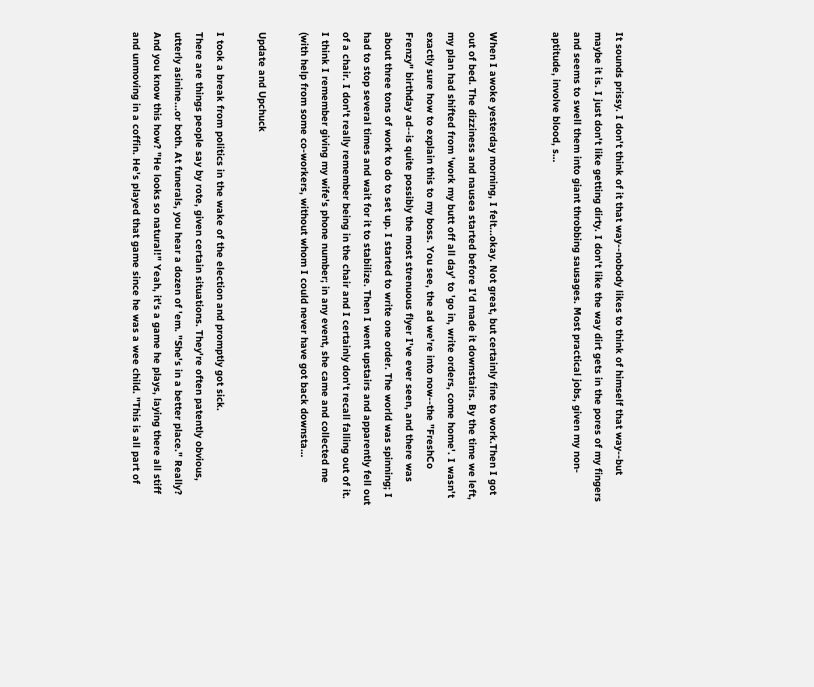It sounds prissy. I don't think of it that way--nobody likes to think of himself that way--but maybe it is. I just don't like getting dirty. I don't like the way dirt gets in the pores of my fingers and seems to swell them into giant throbbing sausages. Most practical jobs, given my non-aptitude, involve blood, s…


When I awoke yesterday morning, I felt...okay. Not great, but certainly fine to work.Then I got out of bed. The dizziness and nausea started before I'd made it downstairs. By the time we left, my plan had shifted from 'work my butt off all day' to 'go in, write orders, come home'. I wasn't exactly sure how to explain this to my boss. You see, the ad we're into now--the "FreshCo Frenzy" birthday ad--is quite possibly the most strenuous flyer I've ever seen, and there was about three tons of work to do to set up. I started to write one order. The world was spinning; I had to stop several times and wait for it to stabilize. Then I went upstairs and apparently fell out of a chair. I don't really remember being in the chair and I certainly don't recall falling out of it. I think I remember giving my wife's phone number; in any event, she came and collected me (with help from some co-workers, without whom I could never have got back downsta…

Update and Upchuck

I took a break from politics in the wake of the election and promptly got sick.
There are things people say by rote, given certain situations. They're often patently obvious, utterly asinine...or both. At funerals, you hear a dozen of 'em. "She's in a better place." Really? And you know this how? "He looks so natural!" Yeah, it's a game he plays, laying there all stiff and unmoving in a coffin. He's played that game since he was a wee child. "This is all part of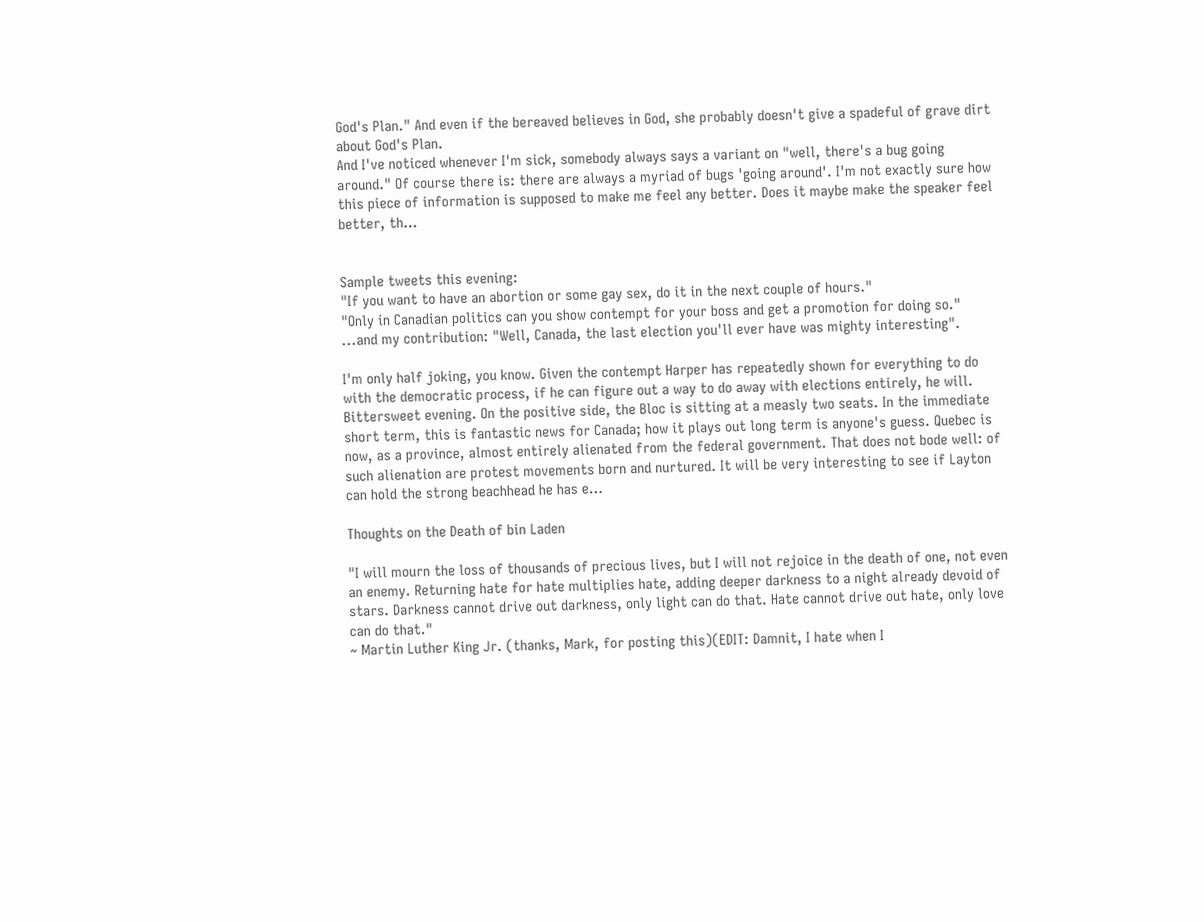God's Plan." And even if the bereaved believes in God, she probably doesn't give a spadeful of grave dirt about God's Plan.
And I've noticed whenever I'm sick, somebody always says a variant on "well, there's a bug going around." Of course there is: there are always a myriad of bugs 'going around'. I'm not exactly sure how this piece of information is supposed to make me feel any better. Does it maybe make the speaker feel better, th…


Sample tweets this evening:
"If you want to have an abortion or some gay sex, do it in the next couple of hours."
"Only in Canadian politics can you show contempt for your boss and get a promotion for doing so."
...and my contribution: "Well, Canada, the last election you'll ever have was mighty interesting".

I'm only half joking, you know. Given the contempt Harper has repeatedly shown for everything to do with the democratic process, if he can figure out a way to do away with elections entirely, he will.
Bittersweet evening. On the positive side, the Bloc is sitting at a measly two seats. In the immediate short term, this is fantastic news for Canada; how it plays out long term is anyone's guess. Quebec is now, as a province, almost entirely alienated from the federal government. That does not bode well: of such alienation are protest movements born and nurtured. It will be very interesting to see if Layton can hold the strong beachhead he has e…

Thoughts on the Death of bin Laden

"I will mourn the loss of thousands of precious lives, but I will not rejoice in the death of one, not even an enemy. Returning hate for hate multiplies hate, adding deeper darkness to a night already devoid of stars. Darkness cannot drive out darkness, only light can do that. Hate cannot drive out hate, only love can do that."
~ Martin Luther King Jr. (thanks, Mark, for posting this)(EDIT: Damnit, I hate when I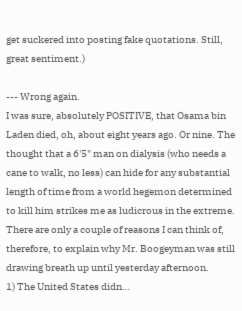get suckered into posting fake quotations. Still, great sentiment.)

--- Wrong again.
I was sure, absolutely POSITIVE, that Osama bin Laden died, oh, about eight years ago. Or nine. The thought that a 6'5" man on dialysis (who needs a cane to walk, no less) can hide for any substantial length of time from a world hegemon determined to kill him strikes me as ludicrous in the extreme. There are only a couple of reasons I can think of, therefore, to explain why Mr. Boogeyman was still drawing breath up until yesterday afternoon.
1) The United States didn…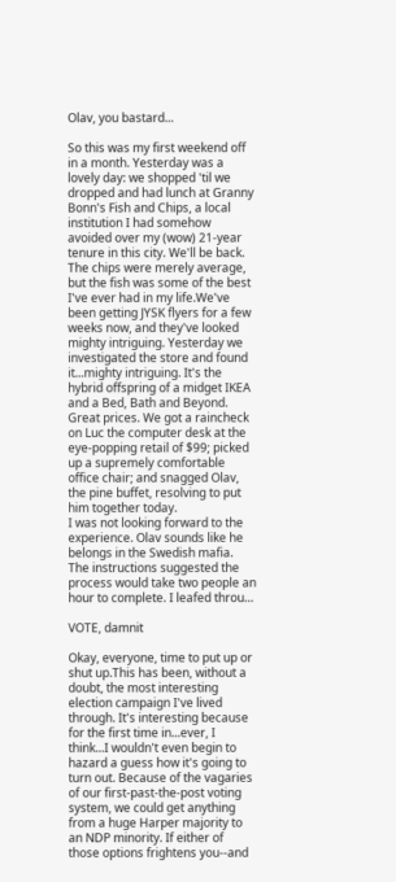Olav, you bastard...

So this was my first weekend off in a month. Yesterday was a lovely day: we shopped 'til we dropped and had lunch at Granny Bonn's Fish and Chips, a local institution I had somehow avoided over my (wow) 21-year tenure in this city. We'll be back. The chips were merely average, but the fish was some of the best I've ever had in my life.We've been getting JYSK flyers for a few weeks now, and they've looked mighty intriguing. Yesterday we investigated the store and found it...mighty intriguing. It's the hybrid offspring of a midget IKEA and a Bed, Bath and Beyond. Great prices. We got a raincheck on Luc the computer desk at the eye-popping retail of $99; picked up a supremely comfortable office chair; and snagged Olav, the pine buffet, resolving to put him together today.
I was not looking forward to the experience. Olav sounds like he belongs in the Swedish mafia.
The instructions suggested the process would take two people an hour to complete. I leafed throu…

VOTE, damnit

Okay, everyone, time to put up or shut up.This has been, without a doubt, the most interesting election campaign I've lived through. It's interesting because for the first time in...ever, I think...I wouldn't even begin to hazard a guess how it's going to turn out. Because of the vagaries of our first-past-the-post voting system, we could get anything from a huge Harper majority to an NDP minority. If either of those options frightens you--and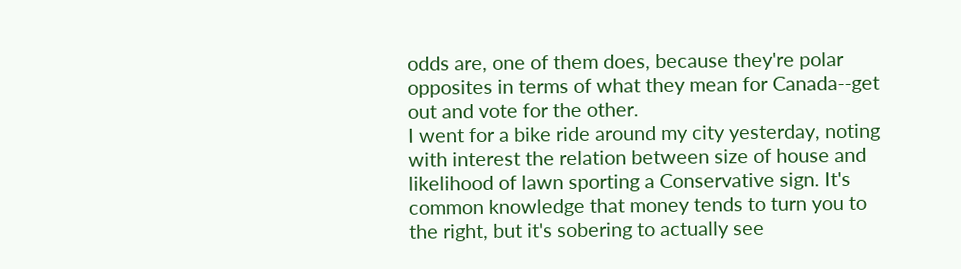odds are, one of them does, because they're polar opposites in terms of what they mean for Canada--get out and vote for the other.
I went for a bike ride around my city yesterday, noting with interest the relation between size of house and likelihood of lawn sporting a Conservative sign. It's common knowledge that money tends to turn you to the right, but it's sobering to actually see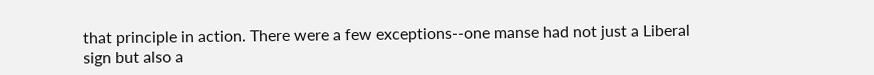that principle in action. There were a few exceptions--one manse had not just a Liberal sign but also a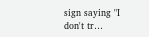sign saying "I don't tr…